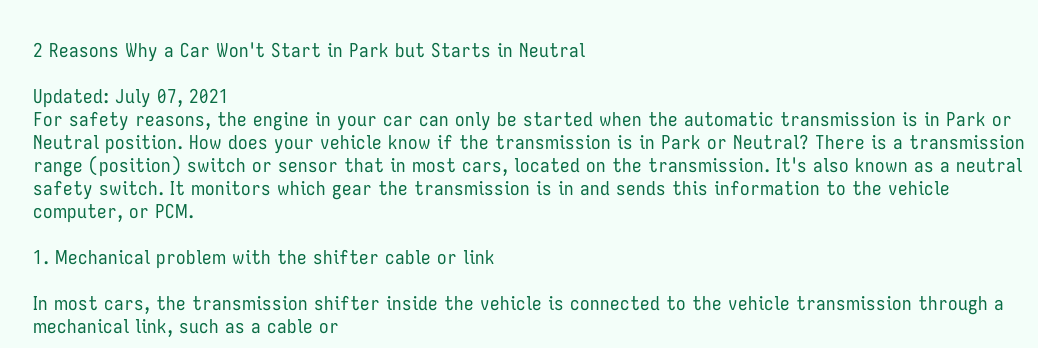2 Reasons Why a Car Won't Start in Park but Starts in Neutral

Updated: July 07, 2021
For safety reasons, the engine in your car can only be started when the automatic transmission is in Park or Neutral position. How does your vehicle know if the transmission is in Park or Neutral? There is a transmission range (position) switch or sensor that in most cars, located on the transmission. It's also known as a neutral safety switch. It monitors which gear the transmission is in and sends this information to the vehicle computer, or PCM.

1. Mechanical problem with the shifter cable or link

In most cars, the transmission shifter inside the vehicle is connected to the vehicle transmission through a mechanical link, such as a cable or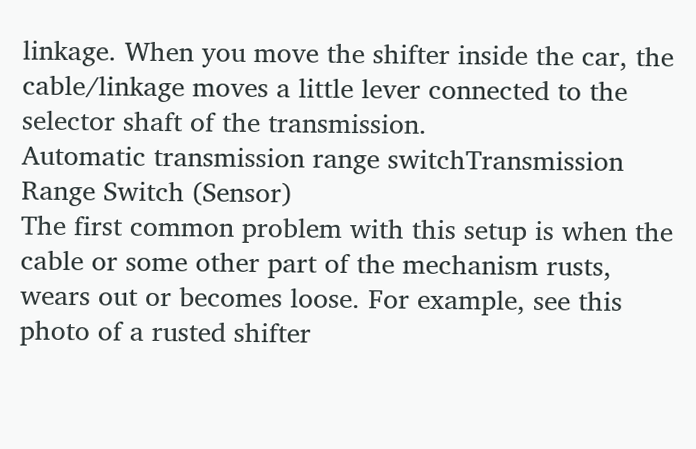linkage. When you move the shifter inside the car, the cable/linkage moves a little lever connected to the selector shaft of the transmission.
Automatic transmission range switchTransmission Range Switch (Sensor)
The first common problem with this setup is when the cable or some other part of the mechanism rusts, wears out or becomes loose. For example, see this photo of a rusted shifter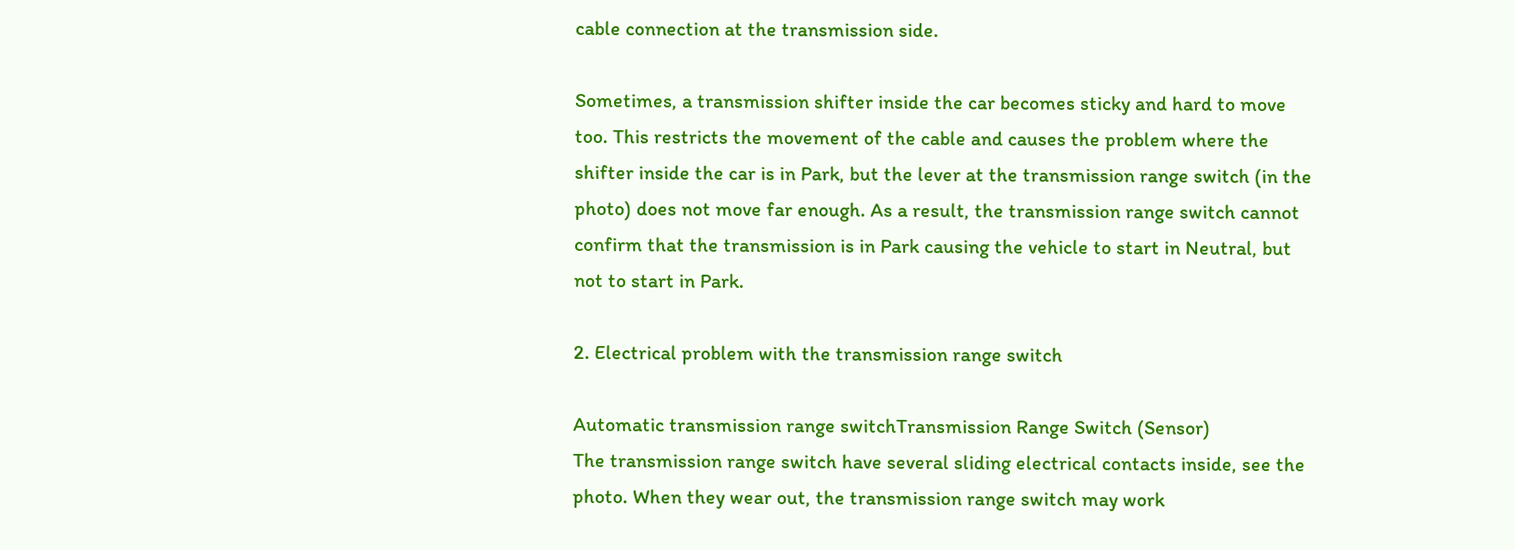cable connection at the transmission side.

Sometimes, a transmission shifter inside the car becomes sticky and hard to move too. This restricts the movement of the cable and causes the problem where the shifter inside the car is in Park, but the lever at the transmission range switch (in the photo) does not move far enough. As a result, the transmission range switch cannot confirm that the transmission is in Park causing the vehicle to start in Neutral, but not to start in Park.

2. Electrical problem with the transmission range switch

Automatic transmission range switchTransmission Range Switch (Sensor)
The transmission range switch have several sliding electrical contacts inside, see the photo. When they wear out, the transmission range switch may work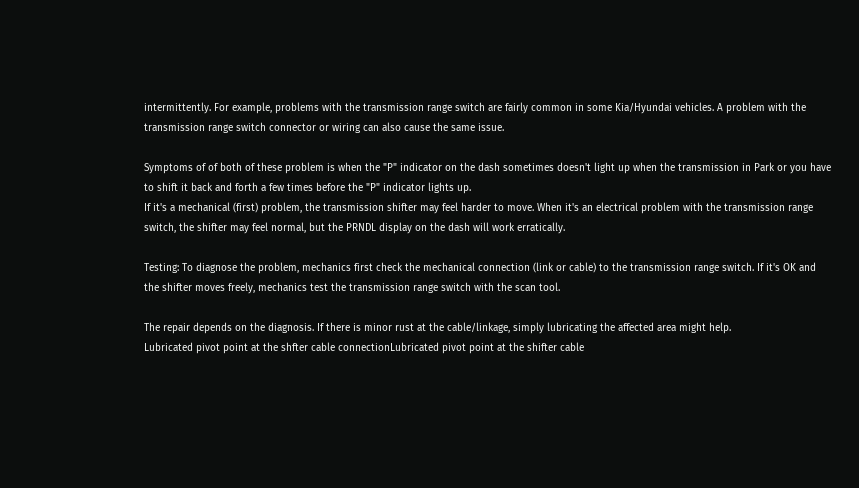intermittently. For example, problems with the transmission range switch are fairly common in some Kia/Hyundai vehicles. A problem with the transmission range switch connector or wiring can also cause the same issue.

Symptoms of of both of these problem is when the "P" indicator on the dash sometimes doesn't light up when the transmission in Park or you have to shift it back and forth a few times before the "P" indicator lights up.
If it's a mechanical (first) problem, the transmission shifter may feel harder to move. When it's an electrical problem with the transmission range switch, the shifter may feel normal, but the PRNDL display on the dash will work erratically.

Testing: To diagnose the problem, mechanics first check the mechanical connection (link or cable) to the transmission range switch. If it's OK and the shifter moves freely, mechanics test the transmission range switch with the scan tool.

The repair depends on the diagnosis. If there is minor rust at the cable/linkage, simply lubricating the affected area might help.
Lubricated pivot point at the shfter cable connectionLubricated pivot point at the shifter cable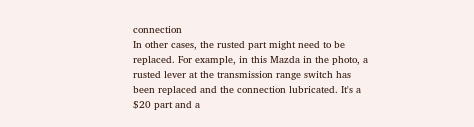connection
In other cases, the rusted part might need to be replaced. For example, in this Mazda in the photo, a rusted lever at the transmission range switch has been replaced and the connection lubricated. It's a $20 part and a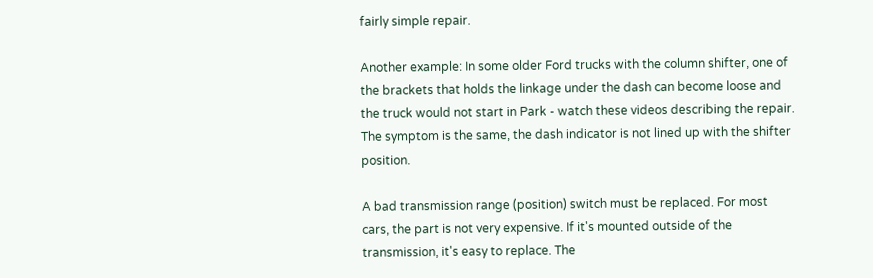fairly simple repair.

Another example: In some older Ford trucks with the column shifter, one of the brackets that holds the linkage under the dash can become loose and the truck would not start in Park - watch these videos describing the repair. The symptom is the same, the dash indicator is not lined up with the shifter position.

A bad transmission range (position) switch must be replaced. For most cars, the part is not very expensive. If it's mounted outside of the transmission, it's easy to replace. The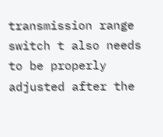transmission range switch t also needs to be properly adjusted after the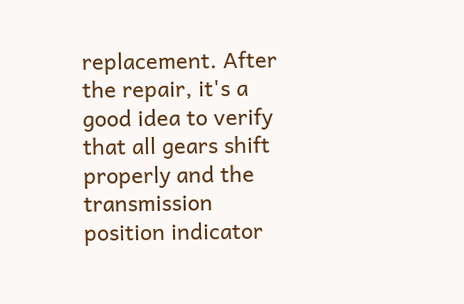replacement. After the repair, it's a good idea to verify that all gears shift properly and the transmission position indicator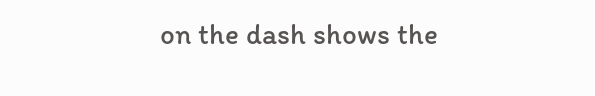on the dash shows the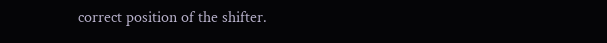correct position of the shifter.